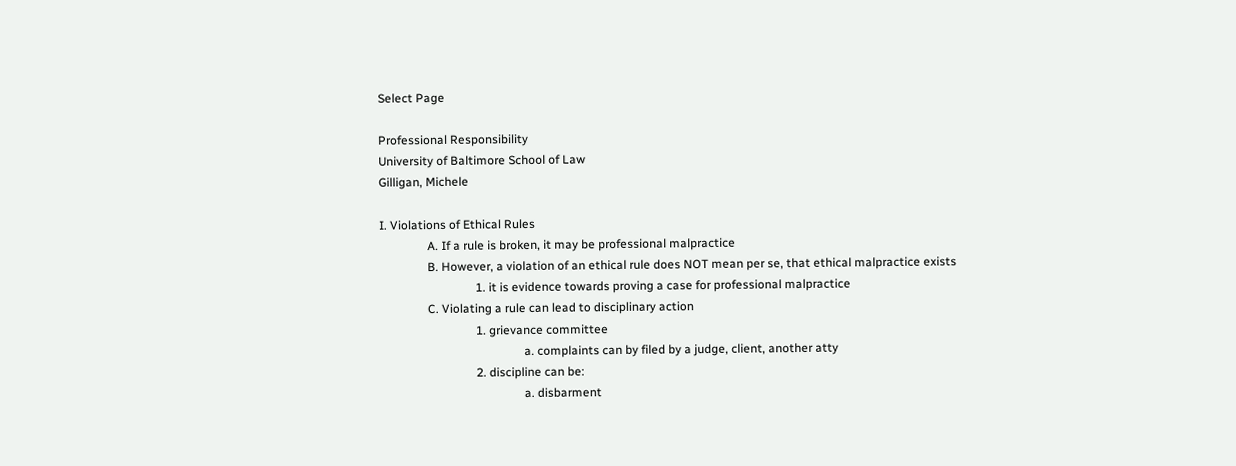Select Page

Professional Responsibility
University of Baltimore School of Law
Gilligan, Michele

I. Violations of Ethical Rules
                A. If a rule is broken, it may be professional malpractice
                B. However, a violation of an ethical rule does NOT mean per se, that ethical malpractice exists
                                1. it is evidence towards proving a case for professional malpractice
                C. Violating a rule can lead to disciplinary action
                                1. grievance committee
                                                a. complaints can by filed by a judge, client, another atty
                                2. discipline can be:
                                                a. disbarment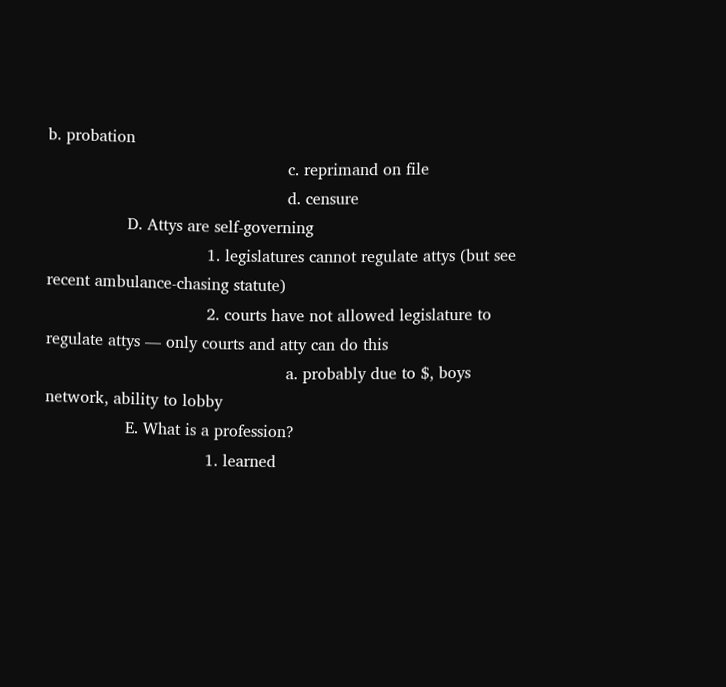b. probation
                                                c. reprimand on file
                                                d. censure
                D. Attys are self-governing
                                1. legislatures cannot regulate attys (but see recent ambulance-chasing statute)
                                2. courts have not allowed legislature to regulate attys — only courts and atty can do this
                                                a. probably due to $, boys network, ability to lobby
                E. What is a profession?
                                1. learned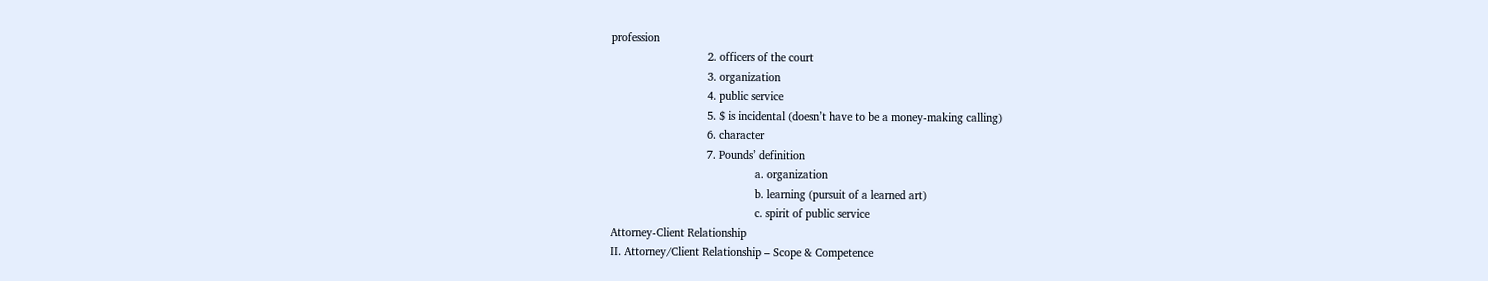profession
                                2. officers of the court
                                3. organization
                                4. public service
                                5. $ is incidental (doesn’t have to be a money-making calling)
                                6. character
                                7. Pounds’ definition
                                                a. organization
                                                b. learning (pursuit of a learned art)
                                                c. spirit of public service
Attorney-Client Relationship
II. Attorney/Client Relationship – Scope & Competence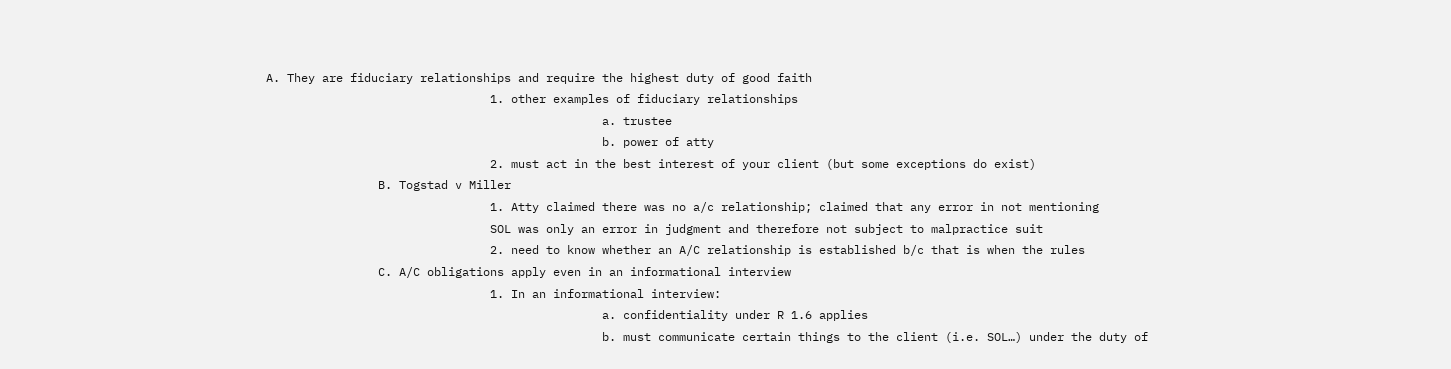A. They are fiduciary relationships and require the highest duty of good faith
                                1. other examples of fiduciary relationships
                                                a. trustee
                                                b. power of atty
                                2. must act in the best interest of your client (but some exceptions do exist)
                B. Togstad v Miller
                                1. Atty claimed there was no a/c relationship; claimed that any error in not mentioning
                                SOL was only an error in judgment and therefore not subject to malpractice suit
                                2. need to know whether an A/C relationship is established b/c that is when the rules
                C. A/C obligations apply even in an informational interview
                                1. In an informational interview:
                                                a. confidentiality under R 1.6 applies
                                                b. must communicate certain things to the client (i.e. SOL…) under the duty of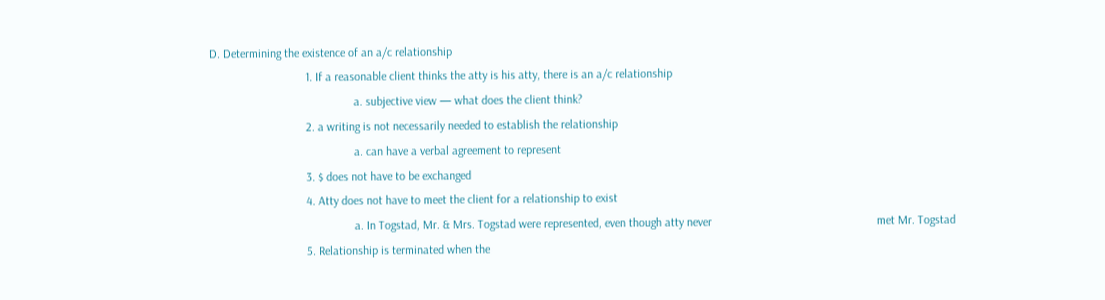D. Determining the existence of an a/c relationship
                                1. If a reasonable client thinks the atty is his atty, there is an a/c relationship
                                                a. subjective view — what does the client think?
                                2. a writing is not necessarily needed to establish the relationship
                                                a. can have a verbal agreement to represent
                                3. $ does not have to be exchanged
                                4. Atty does not have to meet the client for a relationship to exist
                                                a. In Togstad, Mr. & Mrs. Togstad were represented, even though atty never                                                       met Mr. Togstad
                                5. Relationship is terminated when the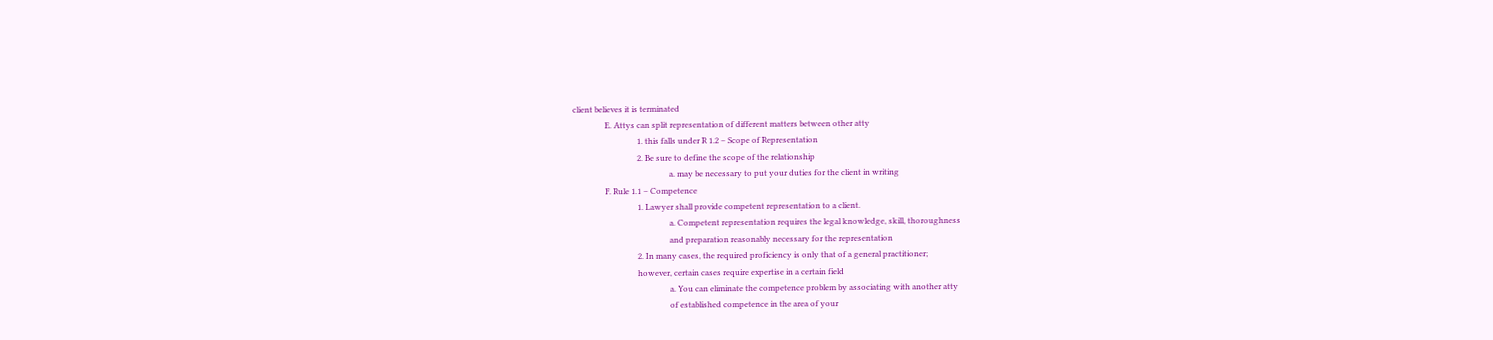client believes it is terminated
                E. Attys can split representation of different matters between other atty
                                1. this falls under R 1.2 – Scope of Representation
                                2. Be sure to define the scope of the relationship
                                                a. may be necessary to put your duties for the client in writing
                F. Rule 1.1 – Competence
                                1. Lawyer shall provide competent representation to a client.
                                                a. Competent representation requires the legal knowledge, skill, thoroughness
                                                and preparation reasonably necessary for the representation
                                2. In many cases, the required proficiency is only that of a general practitioner;
                                however, certain cases require expertise in a certain field
                                                a. You can eliminate the competence problem by associating with another atty
                                                of established competence in the area of your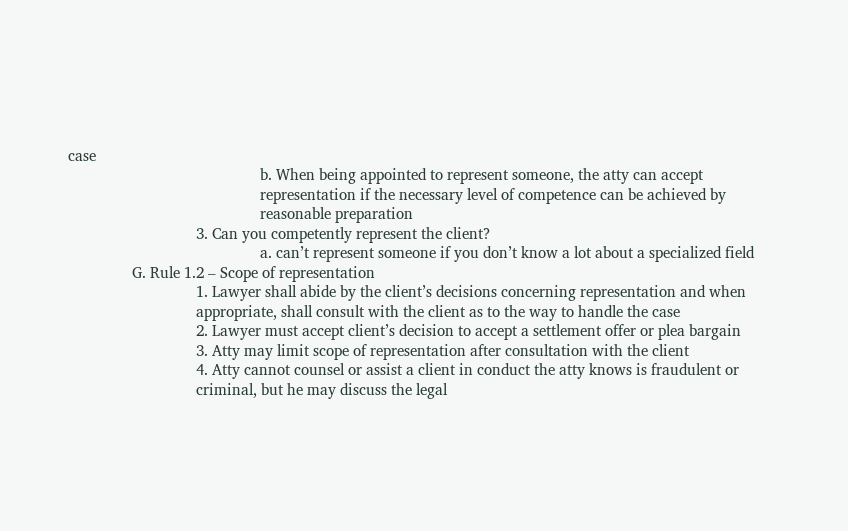case
                                                b. When being appointed to represent someone, the atty can accept
                                                representation if the necessary level of competence can be achieved by
                                                reasonable preparation
                                3. Can you competently represent the client?
                                                a. can’t represent someone if you don’t know a lot about a specialized field
                G. Rule 1.2 – Scope of representation
                                1. Lawyer shall abide by the client’s decisions concerning representation and when
                                appropriate, shall consult with the client as to the way to handle the case
                                2. Lawyer must accept client’s decision to accept a settlement offer or plea bargain
                                3. Atty may limit scope of representation after consultation with the client
                                4. Atty cannot counsel or assist a client in conduct the atty knows is fraudulent or
                                criminal, but he may discuss the legal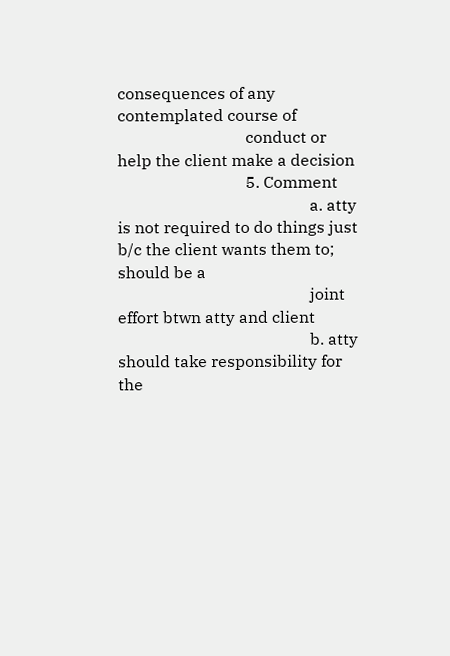consequences of any contemplated course of
                                conduct or help the client make a decision
                                5. Comment
                                                a. atty is not required to do things just b/c the client wants them to; should be a
                                                joint effort btwn atty and client
                                                b. atty should take responsibility for the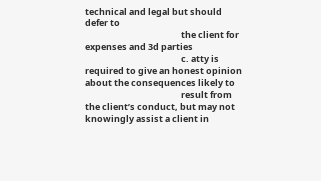technical and legal but should defer to
                                                the client for expenses and 3d parties
                                                c. atty is required to give an honest opinion about the consequences likely to
                                                result from the client’s conduct, but may not knowingly assist a client in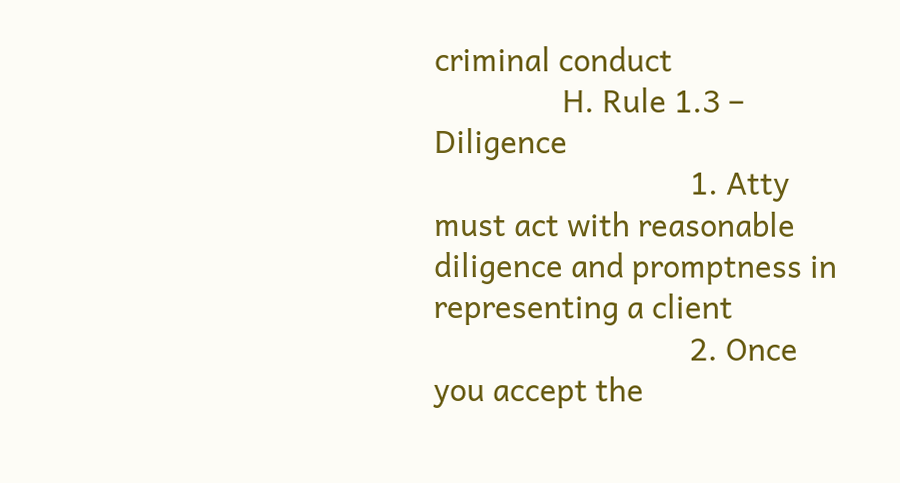criminal conduct
                H. Rule 1.3 – Diligence
                                1. Atty must act with reasonable diligence and promptness in representing a client
                                2. Once you accept the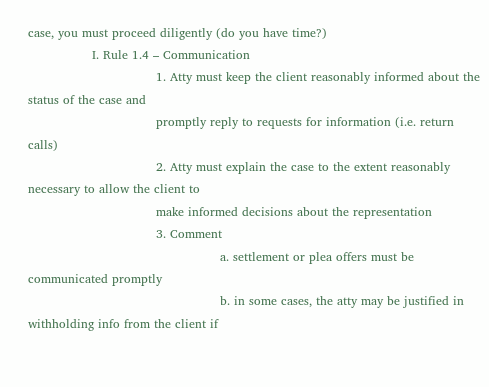case, you must proceed diligently (do you have time?)
                I. Rule 1.4 – Communication
                                1. Atty must keep the client reasonably informed about the status of the case and
                                promptly reply to requests for information (i.e. return calls)
                                2. Atty must explain the case to the extent reasonably necessary to allow the client to
                                make informed decisions about the representation
                                3. Comment
                                                a. settlement or plea offers must be communicated promptly
                                                b. in some cases, the atty may be justified in withholding info from the client if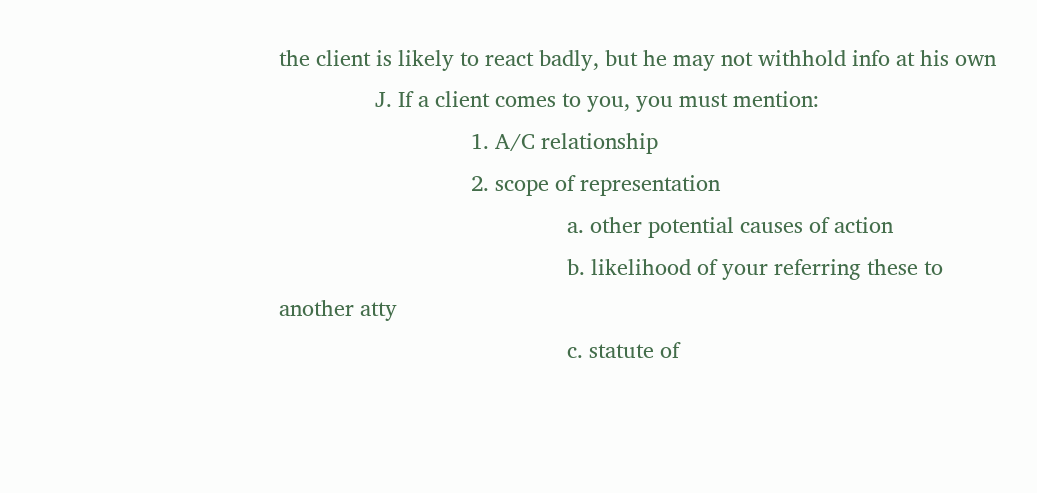the client is likely to react badly, but he may not withhold info at his own
                J. If a client comes to you, you must mention:
                                1. A/C relationship
                                2. scope of representation
                                                a. other potential causes of action
                                                b. likelihood of your referring these to another atty
                                                c. statute of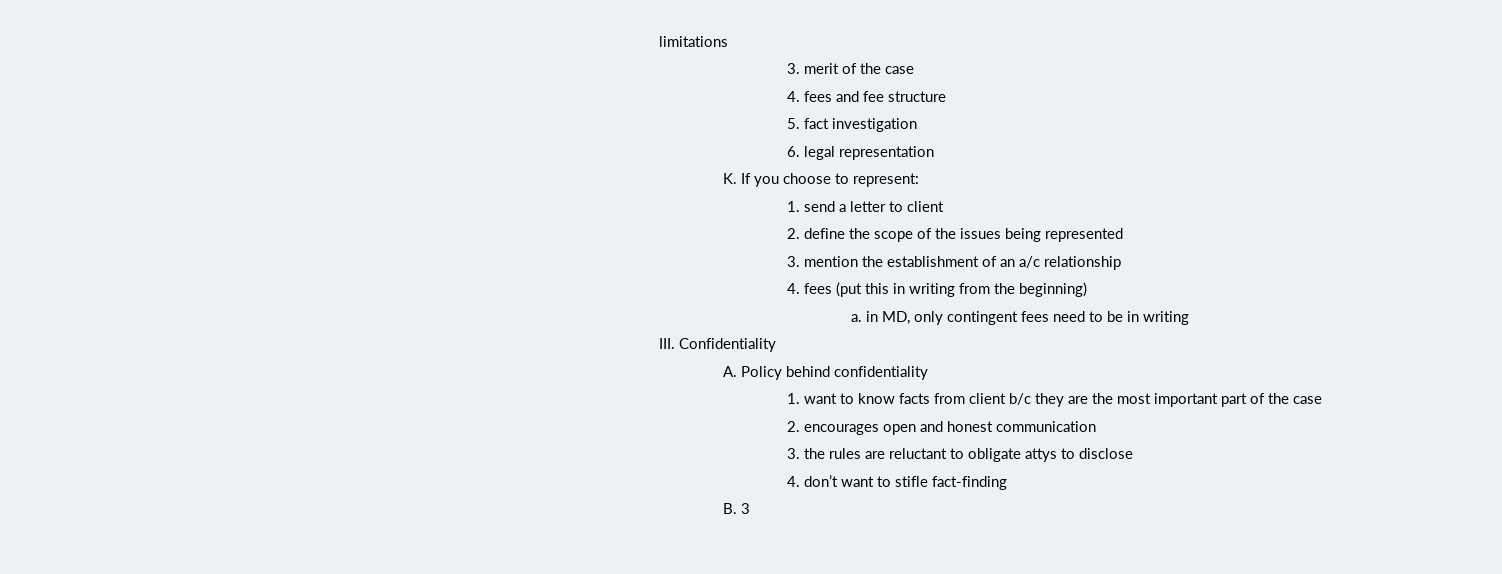limitations
                                3. merit of the case
                                4. fees and fee structure
                                5. fact investigation
                                6. legal representation
                K. If you choose to represent:
                                1. send a letter to client
                                2. define the scope of the issues being represented
                                3. mention the establishment of an a/c relationship
                                4. fees (put this in writing from the beginning)
                                                a. in MD, only contingent fees need to be in writing
III. Confidentiality
                A. Policy behind confidentiality
                                1. want to know facts from client b/c they are the most important part of the case
                                2. encourages open and honest communication
                                3. the rules are reluctant to obligate attys to disclose
                                4. don’t want to stifle fact-finding
                B. 3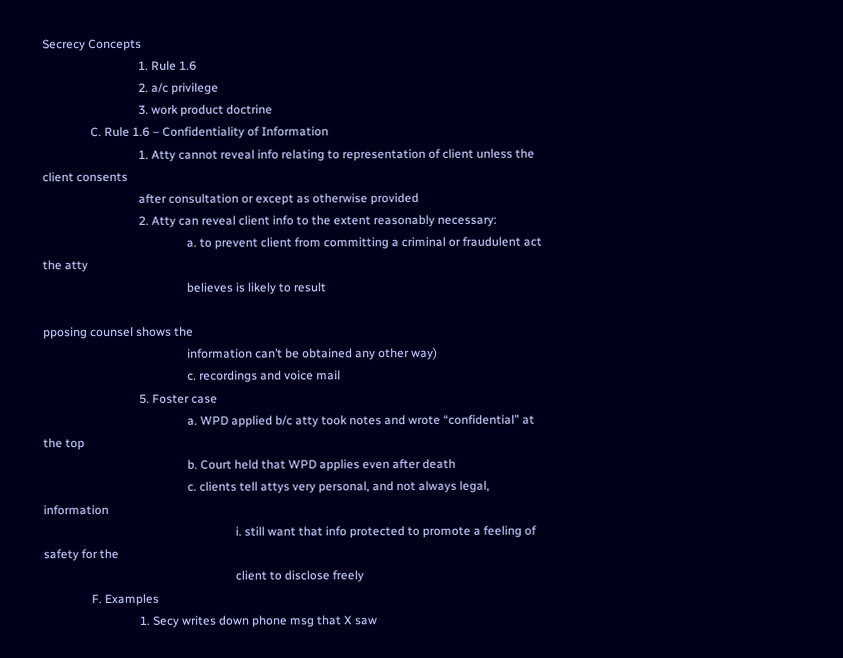Secrecy Concepts
                                1. Rule 1.6
                                2. a/c privilege
                                3. work product doctrine
                C. Rule 1.6 – Confidentiality of Information
                                1. Atty cannot reveal info relating to representation of client unless the client consents
                                after consultation or except as otherwise provided
                                2. Atty can reveal client info to the extent reasonably necessary:
                                                a. to prevent client from committing a criminal or fraudulent act the atty
                                                believes is likely to result

pposing counsel shows the
                                                information can’t be obtained any other way)
                                                c. recordings and voice mail
                                5. Foster case
                                                a. WPD applied b/c atty took notes and wrote “confidential” at the top
                                                b. Court held that WPD applies even after death
                                                c. clients tell attys very personal, and not always legal, information
                                                                i. still want that info protected to promote a feeling of safety for the
                                                                client to disclose freely
                F. Examples
                                1. Secy writes down phone msg that X saw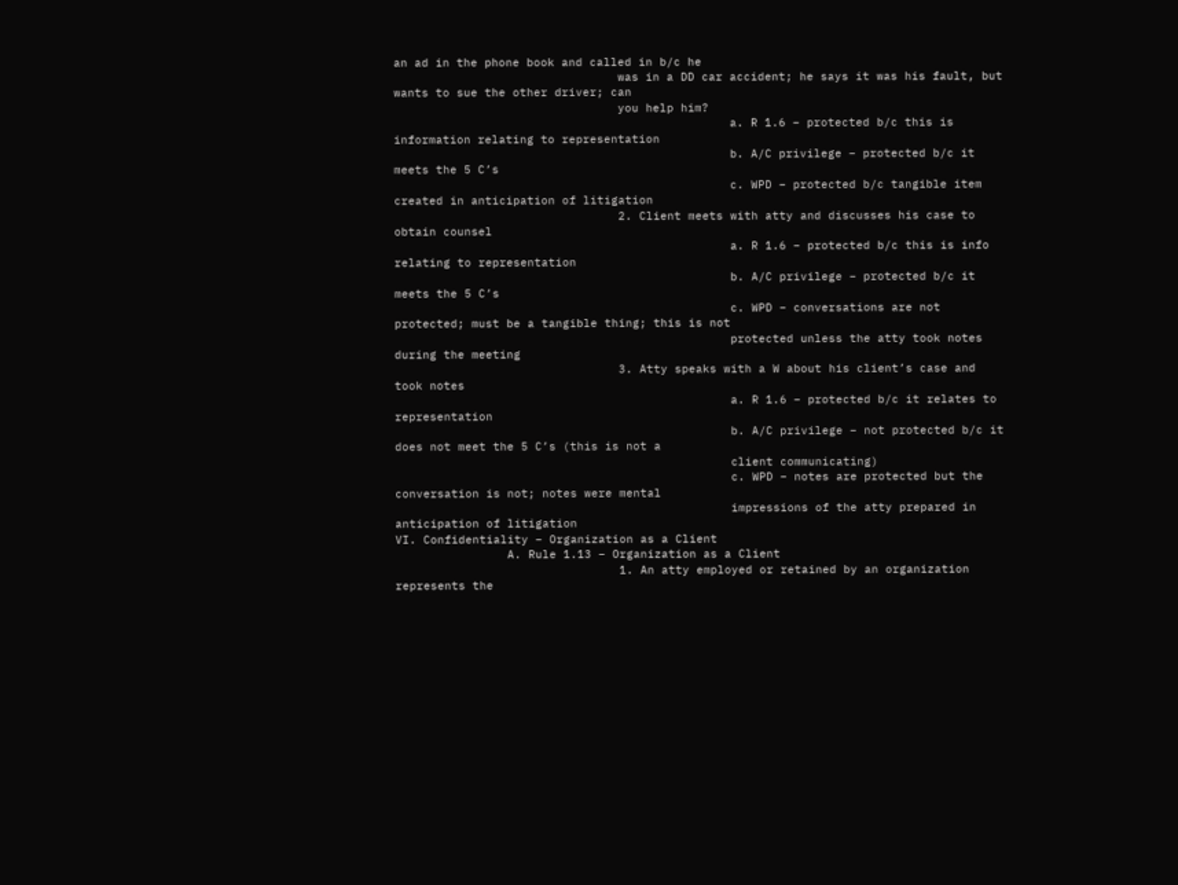an ad in the phone book and called in b/c he
                                was in a DD car accident; he says it was his fault, but wants to sue the other driver; can
                                you help him?
                                                a. R 1.6 – protected b/c this is information relating to representation
                                                b. A/C privilege – protected b/c it meets the 5 C’s
                                                c. WPD – protected b/c tangible item created in anticipation of litigation
                                2. Client meets with atty and discusses his case to obtain counsel
                                                a. R 1.6 – protected b/c this is info relating to representation
                                                b. A/C privilege – protected b/c it meets the 5 C’s
                                                c. WPD – conversations are not protected; must be a tangible thing; this is not
                                                protected unless the atty took notes during the meeting
                                3. Atty speaks with a W about his client’s case and took notes
                                                a. R 1.6 – protected b/c it relates to representation
                                                b. A/C privilege – not protected b/c it does not meet the 5 C’s (this is not a
                                                client communicating)
                                                c. WPD – notes are protected but the conversation is not; notes were mental
                                                impressions of the atty prepared in anticipation of litigation
VI. Confidentiality – Organization as a Client
                A. Rule 1.13 – Organization as a Client
                                1. An atty employed or retained by an organization represents the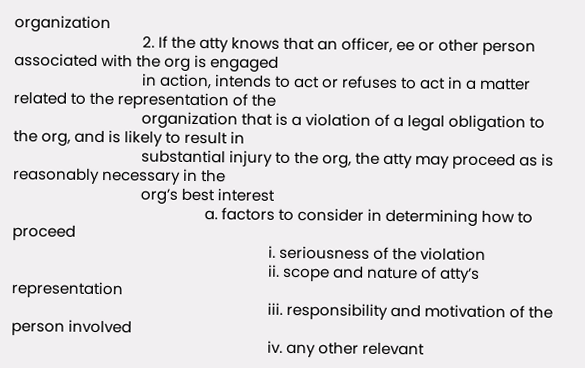organization
                                2. If the atty knows that an officer, ee or other person associated with the org is engaged
                                in action, intends to act or refuses to act in a matter related to the representation of the
                                organization that is a violation of a legal obligation to the org, and is likely to result in
                                substantial injury to the org, the atty may proceed as is reasonably necessary in the
                                org’s best interest
                                                a. factors to consider in determining how to proceed
                                                                i. seriousness of the violation
                                                                ii. scope and nature of atty’s representation
                                                                iii. responsibility and motivation of the person involved
                                                                iv. any other relevant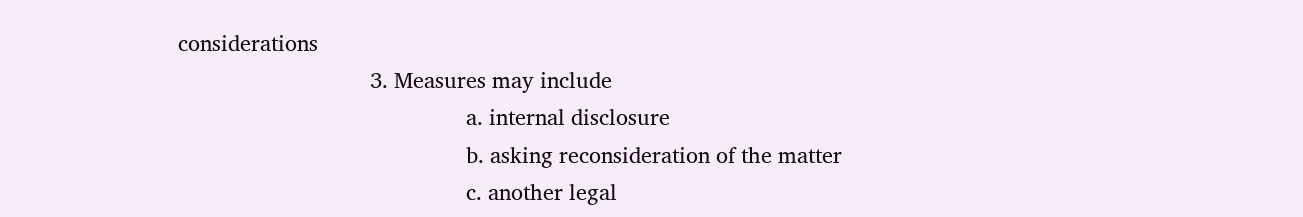considerations
                                3. Measures may include
                                                a. internal disclosure
                                                b. asking reconsideration of the matter
                                                c. another legal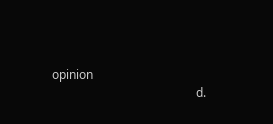opinion
                                                d.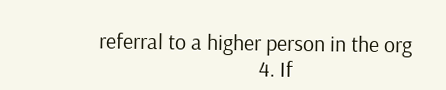referral to a higher person in the org
                                4. If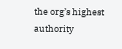the org’s highest authority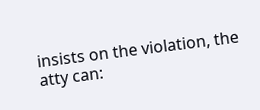insists on the violation, the atty can: